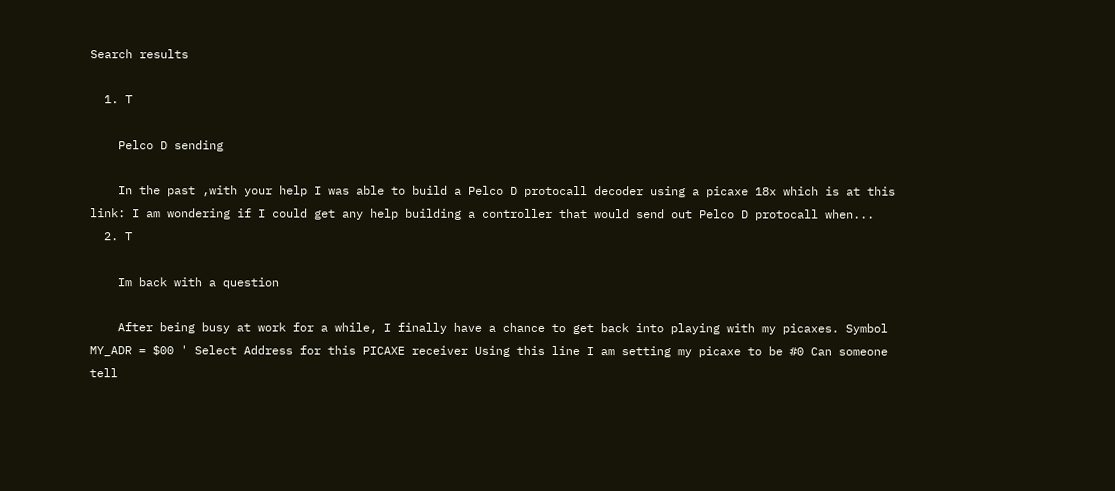Search results

  1. T

    Pelco D sending

    In the past ,with your help I was able to build a Pelco D protocall decoder using a picaxe 18x which is at this link: I am wondering if I could get any help building a controller that would send out Pelco D protocall when...
  2. T

    Im back with a question

    After being busy at work for a while, I finally have a chance to get back into playing with my picaxes. Symbol MY_ADR = $00 ' Select Address for this PICAXE receiver Using this line I am setting my picaxe to be #0 Can someone tell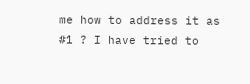me how to address it as #1 ? I have tried to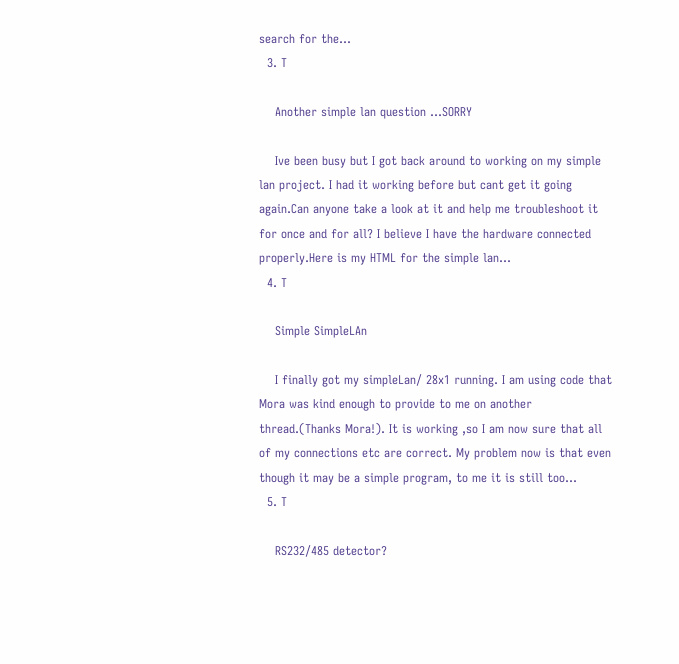search for the...
  3. T

    Another simple lan question ...SORRY

    Ive been busy but I got back around to working on my simple lan project. I had it working before but cant get it going again.Can anyone take a look at it and help me troubleshoot it for once and for all? I believe I have the hardware connected properly.Here is my HTML for the simple lan...
  4. T

    Simple SimpleLAn

    I finally got my simpleLan/ 28x1 running. I am using code that Mora was kind enough to provide to me on another thread.(Thanks Mora!). It is working ,so I am now sure that all of my connections etc are correct. My problem now is that even though it may be a simple program, to me it is still too...
  5. T

    RS232/485 detector?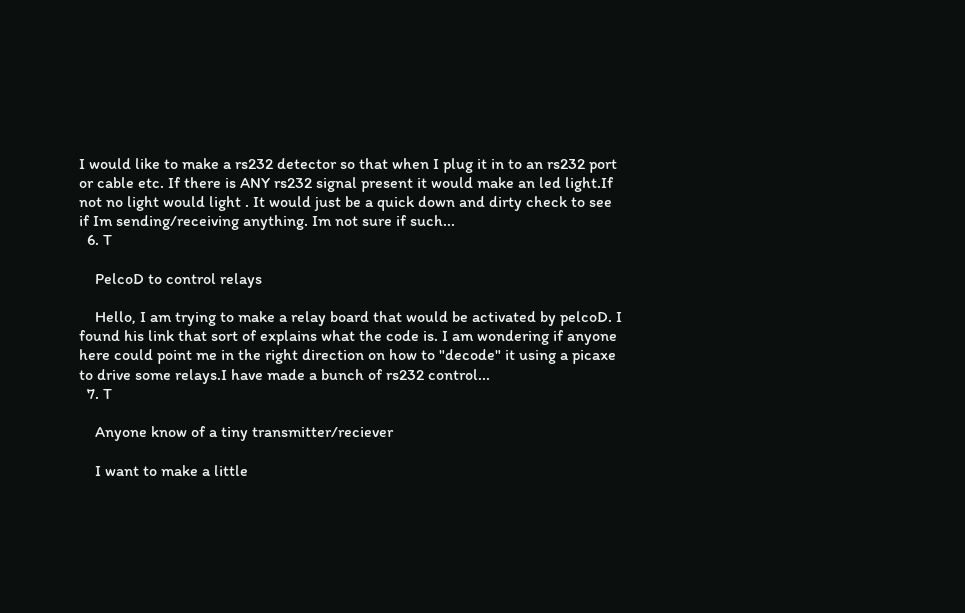I would like to make a rs232 detector so that when I plug it in to an rs232 port or cable etc. If there is ANY rs232 signal present it would make an led light.If not no light would light . It would just be a quick down and dirty check to see if Im sending/receiving anything. Im not sure if such...
  6. T

    PelcoD to control relays

    Hello, I am trying to make a relay board that would be activated by pelcoD. I found his link that sort of explains what the code is. I am wondering if anyone here could point me in the right direction on how to "decode" it using a picaxe to drive some relays.I have made a bunch of rs232 control...
  7. T

    Anyone know of a tiny transmitter/reciever

    I want to make a little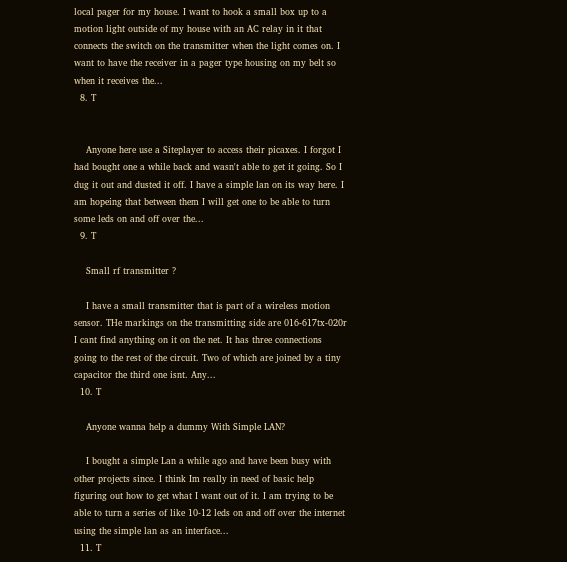local pager for my house. I want to hook a small box up to a motion light outside of my house with an AC relay in it that connects the switch on the transmitter when the light comes on. I want to have the receiver in a pager type housing on my belt so when it receives the...
  8. T


    Anyone here use a Siteplayer to access their picaxes. I forgot I had bought one a while back and wasn't able to get it going. So I dug it out and dusted it off. I have a simple lan on its way here. I am hopeing that between them I will get one to be able to turn some leds on and off over the...
  9. T

    Small rf transmitter ?

    I have a small transmitter that is part of a wireless motion sensor. THe markings on the transmitting side are 016-617tx-020r I cant find anything on it on the net. It has three connections going to the rest of the circuit. Two of which are joined by a tiny capacitor the third one isnt. Any...
  10. T

    Anyone wanna help a dummy With Simple LAN?

    I bought a simple Lan a while ago and have been busy with other projects since. I think Im really in need of basic help figuring out how to get what I want out of it. I am trying to be able to turn a series of like 10-12 leds on and off over the internet using the simple lan as an interface...
  11. T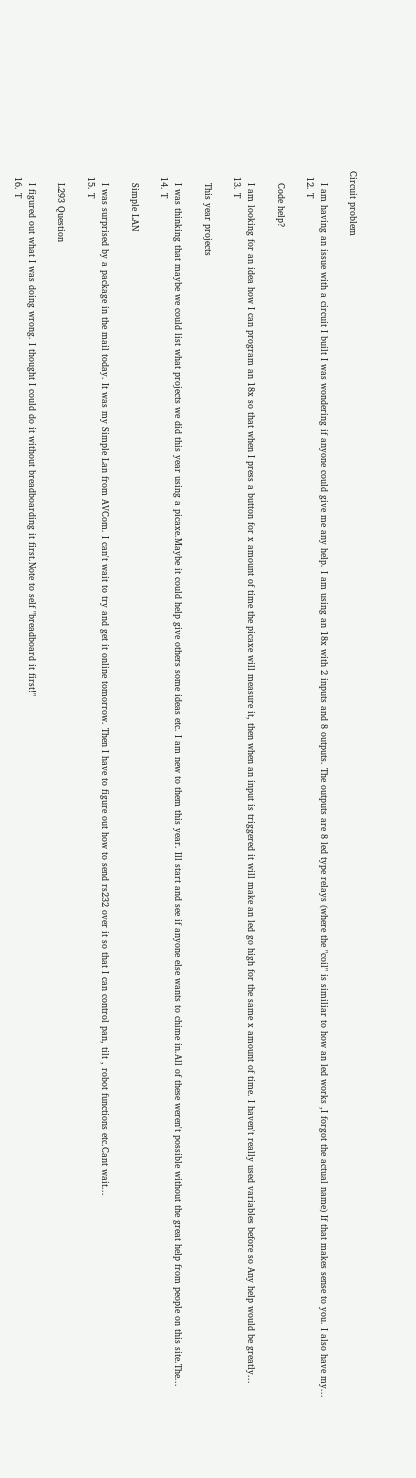Circuit problem

    I am having an issue with a circuit I built I was wondering if anyone could give me any help. I am using an 18x with 2 inputs and 8 outputs. The outputs are 8 led type relays (where the "coil" is similiar to how an led works ,I forgot the actual name) If that makes sense to you. I also have my...
  12. T

    Code help?

    I am looking for an idea how I can program an 18x so that when I press a button for x amount of time the picaxe will measure it, then when an input is triggered it will make an led go high for the same x amount of time. I haven't really used variables before so Any help would be greatly...
  13. T

    This year projects

    I was thinking that maybe we could list what projects we did this year using a picaxe.Maybe it could help give others some ideas etc. I am new to them this year. Ill start and see if anyone else wants to chime in.All of these weren't possible without the great help from people on this site.The...
  14. T

    Simple LAN

    I was surprised by a package in the mail today. It was my Simple Lan from AVCom. I can't wait to try and get it online tomorrow. Then I have to figure out how to send rs232 over it so that I can control pan, tilt , robot functions etc.Cant wait...
  15. T

    L293 Question

    I figured out what I was doing wrong. I thought I could do it without breadboarding it first.Note to self "breadboard it first!"
  16. T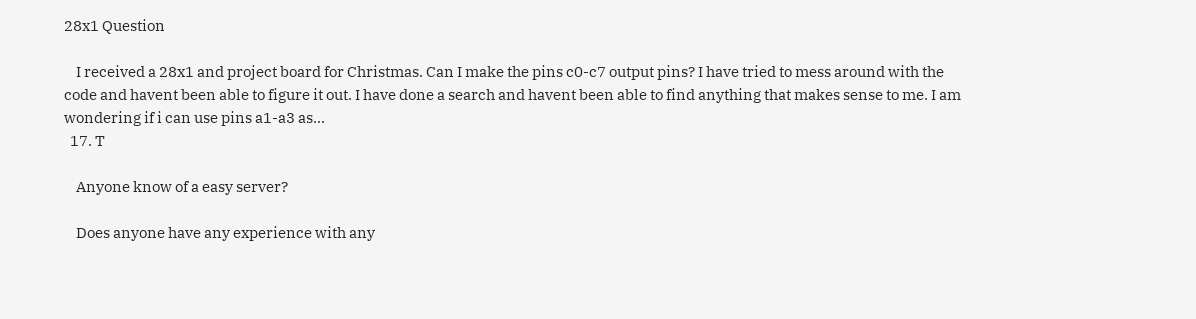28x1 Question

    I received a 28x1 and project board for Christmas. Can I make the pins c0-c7 output pins? I have tried to mess around with the code and havent been able to figure it out. I have done a search and havent been able to find anything that makes sense to me. I am wondering if i can use pins a1-a3 as...
  17. T

    Anyone know of a easy server?

    Does anyone have any experience with any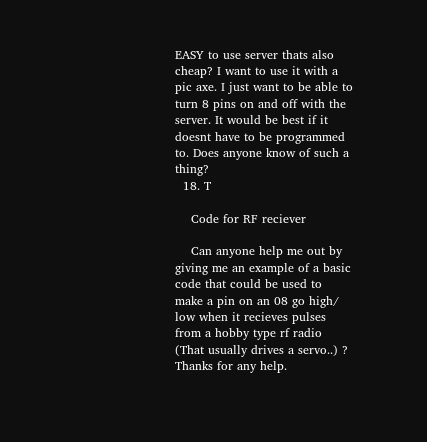EASY to use server thats also cheap? I want to use it with a pic axe. I just want to be able to turn 8 pins on and off with the server. It would be best if it doesnt have to be programmed to. Does anyone know of such a thing?
  18. T

    Code for RF reciever

    Can anyone help me out by giving me an example of a basic code that could be used to make a pin on an 08 go high/ low when it recieves pulses from a hobby type rf radio (That usually drives a servo..) ? Thanks for any help.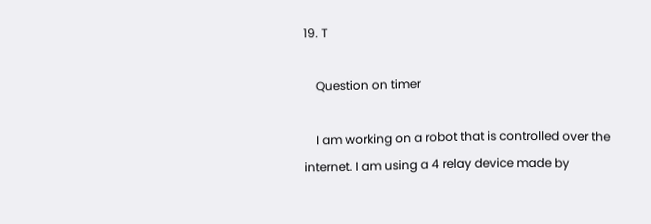19. T

    Question on timer

    I am working on a robot that is controlled over the internet. I am using a 4 relay device made by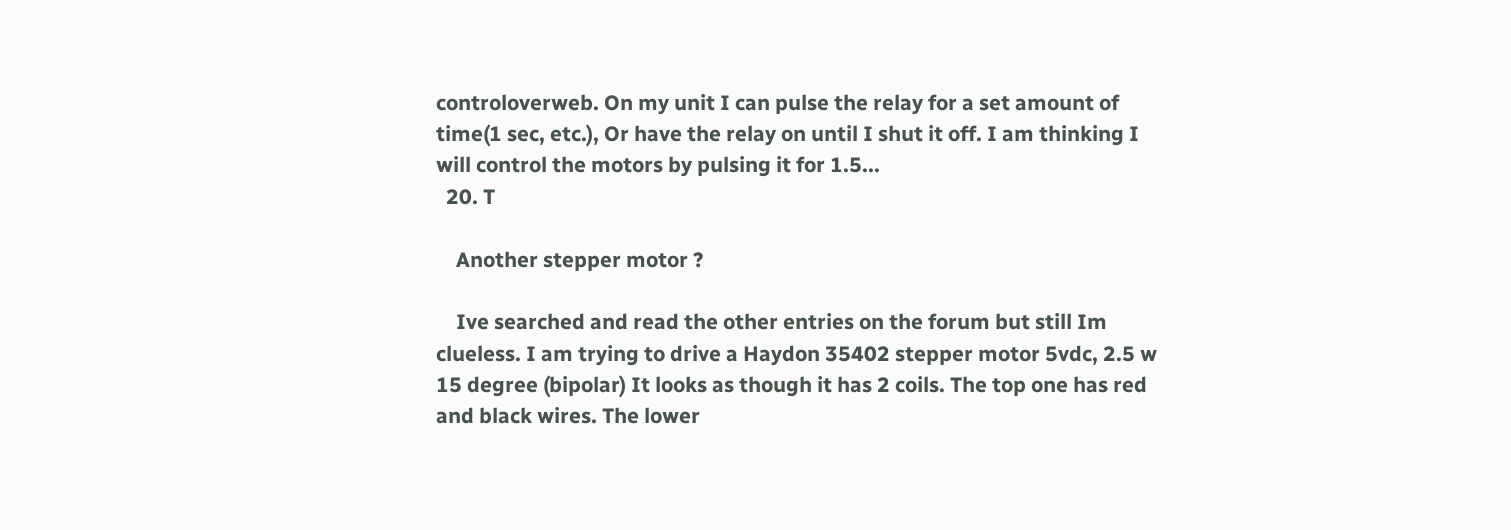controloverweb. On my unit I can pulse the relay for a set amount of time(1 sec, etc.), Or have the relay on until I shut it off. I am thinking I will control the motors by pulsing it for 1.5...
  20. T

    Another stepper motor ?

    Ive searched and read the other entries on the forum but still Im clueless. I am trying to drive a Haydon 35402 stepper motor 5vdc, 2.5 w 15 degree (bipolar) It looks as though it has 2 coils. The top one has red and black wires. The lower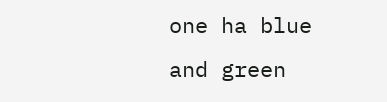one ha blue and green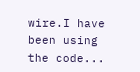wire.I have been using the code...